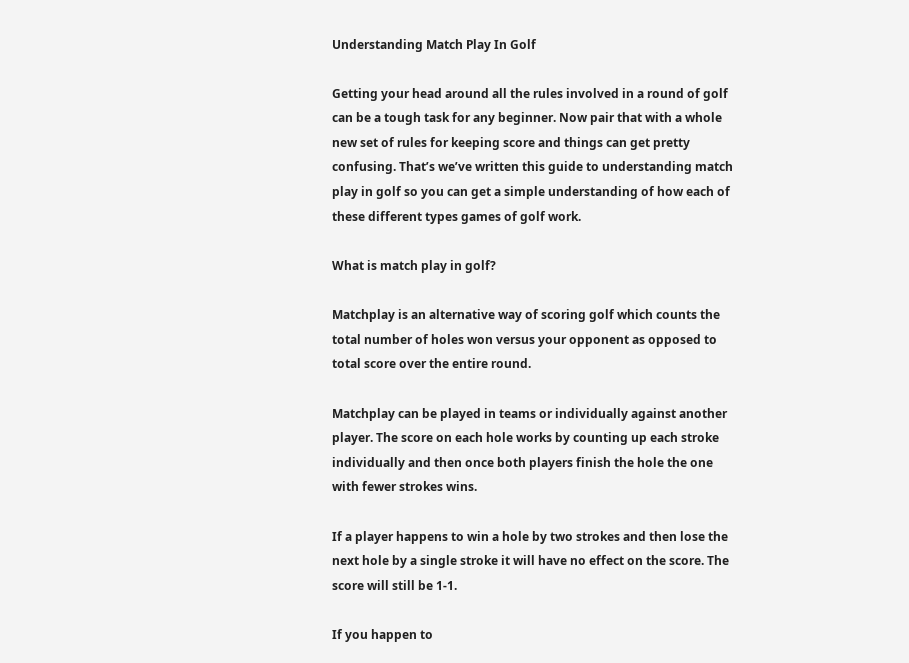Understanding Match Play In Golf

Getting your head around all the rules involved in a round of golf can be a tough task for any beginner. Now pair that with a whole new set of rules for keeping score and things can get pretty confusing. That’s we’ve written this guide to understanding match play in golf so you can get a simple understanding of how each of these different types games of golf work.

What is match play in golf?

Matchplay is an alternative way of scoring golf which counts the total number of holes won versus your opponent as opposed to total score over the entire round.

Matchplay can be played in teams or individually against another player. The score on each hole works by counting up each stroke individually and then once both players finish the hole the one with fewer strokes wins.

If a player happens to win a hole by two strokes and then lose the next hole by a single stroke it will have no effect on the score. The score will still be 1-1.

If you happen to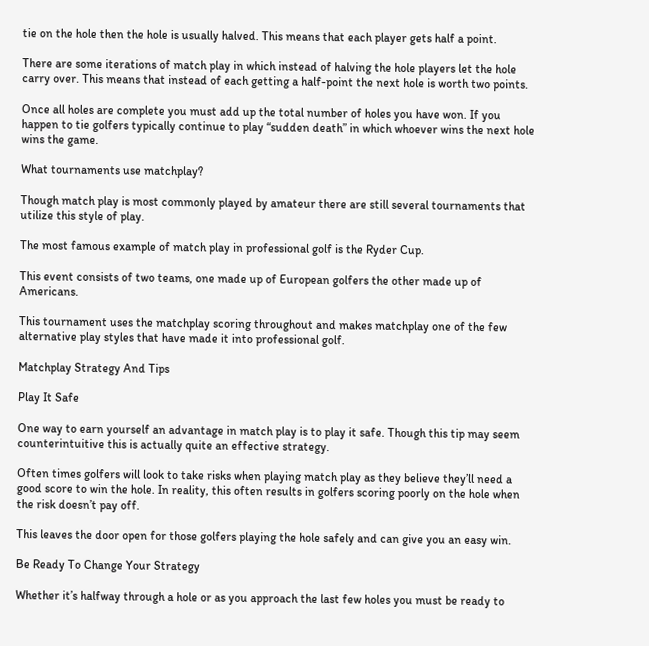tie on the hole then the hole is usually halved. This means that each player gets half a point.

There are some iterations of match play in which instead of halving the hole players let the hole carry over. This means that instead of each getting a half-point the next hole is worth two points.

Once all holes are complete you must add up the total number of holes you have won. If you happen to tie golfers typically continue to play “sudden death” in which whoever wins the next hole wins the game.

What tournaments use matchplay?

Though match play is most commonly played by amateur there are still several tournaments that utilize this style of play.

The most famous example of match play in professional golf is the Ryder Cup.

This event consists of two teams, one made up of European golfers the other made up of Americans.

This tournament uses the matchplay scoring throughout and makes matchplay one of the few alternative play styles that have made it into professional golf.

Matchplay Strategy And Tips

Play It Safe

One way to earn yourself an advantage in match play is to play it safe. Though this tip may seem counterintuitive this is actually quite an effective strategy.

Often times golfers will look to take risks when playing match play as they believe they’ll need a good score to win the hole. In reality, this often results in golfers scoring poorly on the hole when the risk doesn’t pay off.

This leaves the door open for those golfers playing the hole safely and can give you an easy win.

Be Ready To Change Your Strategy

Whether it’s halfway through a hole or as you approach the last few holes you must be ready to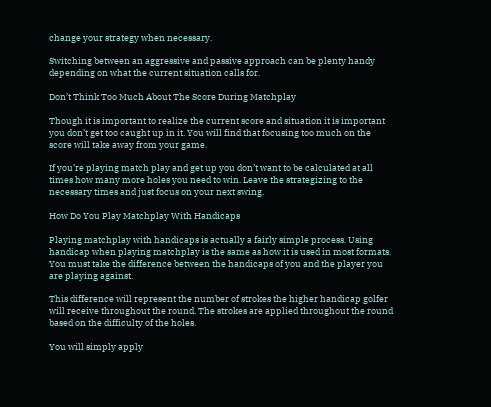change your strategy when necessary.

Switching between an aggressive and passive approach can be plenty handy depending on what the current situation calls for.

Don’t Think Too Much About The Score During Matchplay

Though it is important to realize the current score and situation it is important you don’t get too caught up in it. You will find that focusing too much on the score will take away from your game.

If you’re playing match play and get up you don’t want to be calculated at all times how many more holes you need to win. Leave the strategizing to the necessary times and just focus on your next swing.

How Do You Play Matchplay With Handicaps

Playing matchplay with handicaps is actually a fairly simple process. Using handicap when playing matchplay is the same as how it is used in most formats. You must take the difference between the handicaps of you and the player you are playing against.

This difference will represent the number of strokes the higher handicap golfer will receive throughout the round. The strokes are applied throughout the round based on the difficulty of the holes.

You will simply apply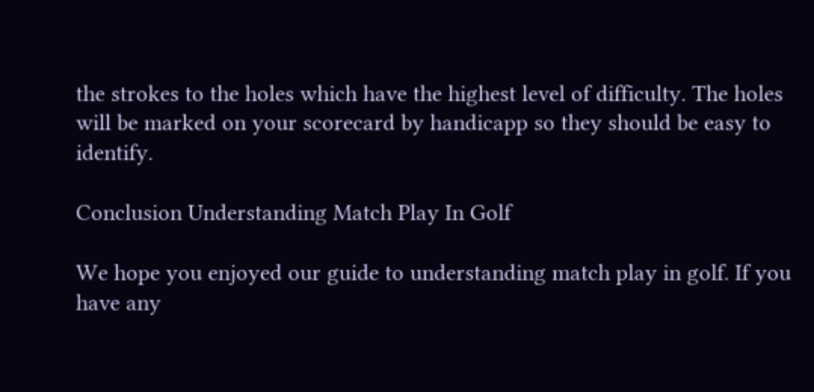the strokes to the holes which have the highest level of difficulty. The holes will be marked on your scorecard by handicapp so they should be easy to identify.

Conclusion Understanding Match Play In Golf

We hope you enjoyed our guide to understanding match play in golf. If you have any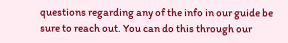questions regarding any of the info in our guide be sure to reach out. You can do this through our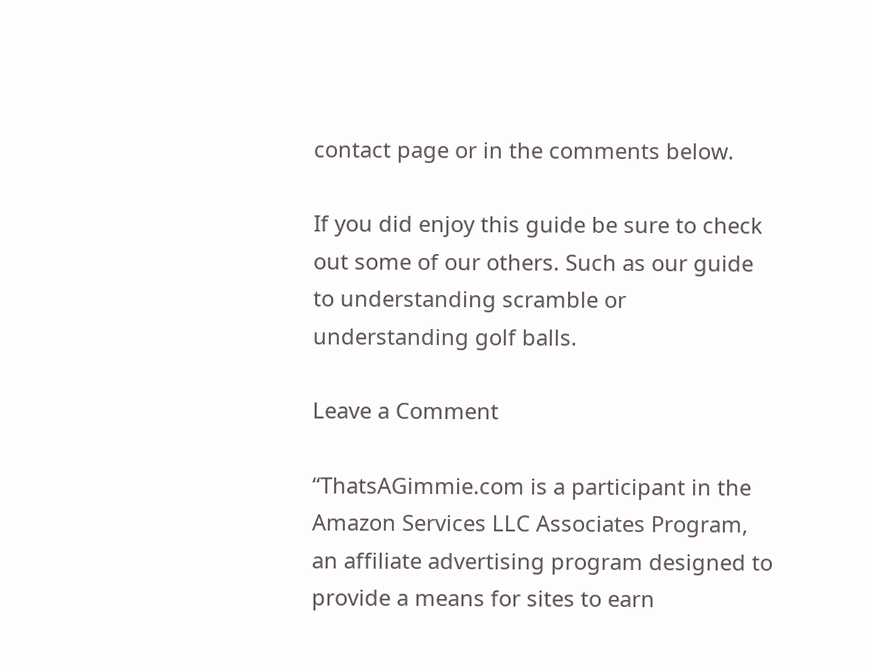contact page or in the comments below.

If you did enjoy this guide be sure to check out some of our others. Such as our guide to understanding scramble or understanding golf balls.

Leave a Comment

“ThatsAGimmie.com is a participant in the Amazon Services LLC Associates Program, an affiliate advertising program designed to provide a means for sites to earn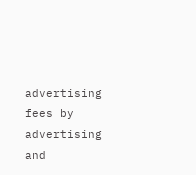advertising fees by advertising and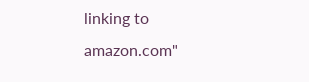linking to amazon.com"